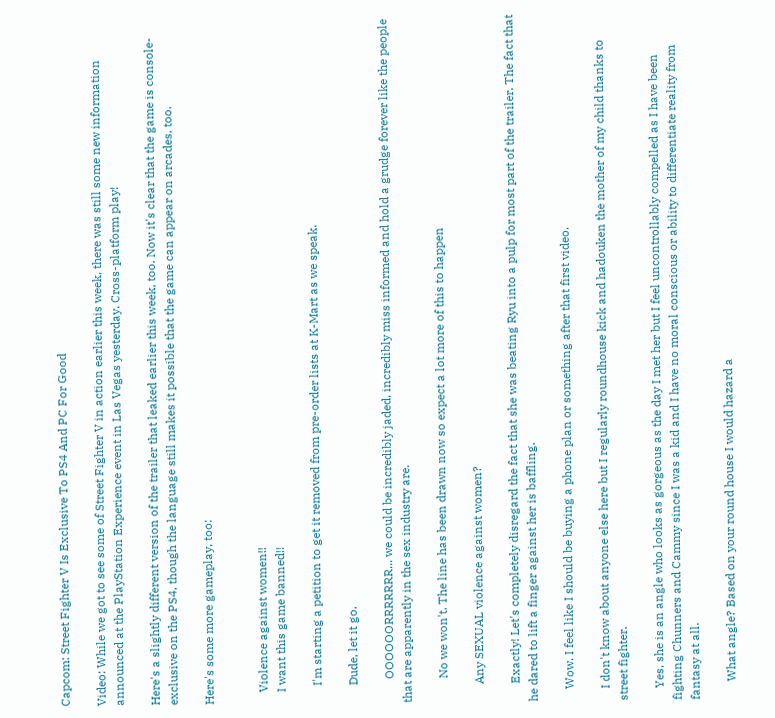Capcom: Street Fighter V Is Exclusive To PS4 And PC For Good

Video: While we got to see some of Street Fighter V in action earlier this week, there was still some new information announced at the PlayStation Experience event in Las Vegas yesterday. Cross-platform play!

Here's a slightly different version of the trailer that leaked earlier this week, too. Now it's clear that the game is console-exclusive on the PS4, though the language still makes it possible that the game can appear on arcades, too.

Here's some more gameplay, too:


    Violence against women!!
    I want this game banned!!

      I'm starting a petition to get it removed from pre-order lists at K-Mart as we speak.

      Dude, let it go.

        OOOOOORRRRRRR... we could be incredibly jaded, incredibly miss informed and hold a grudge forever like the people that are apparently in the sex industry are.

        No we won't. The line has been drawn now so expect a lot more of this to happen

      Any SEXUAL violence against women?

      Exactly! Let's completely disregard the fact that she was beating Ryu into a pulp for most part of the trailer. The fact that he dared to lift a finger against her is baffling.

    Wow. I feel like I should be buying a phone plan or something after that first video.

    I don't know about anyone else here but I regularly roundhouse kick and hadouken the mother of my child thanks to street fighter.

    Yes, she is an angle who looks as gorgeous as the day I met her but I feel uncontrollably compelled as I have been fighting Chunners and Cammy since I was a kid and I have no moral conscious or ability to differentiate reality from fantasy at all.

      What angle? Based on your round house I would hazard a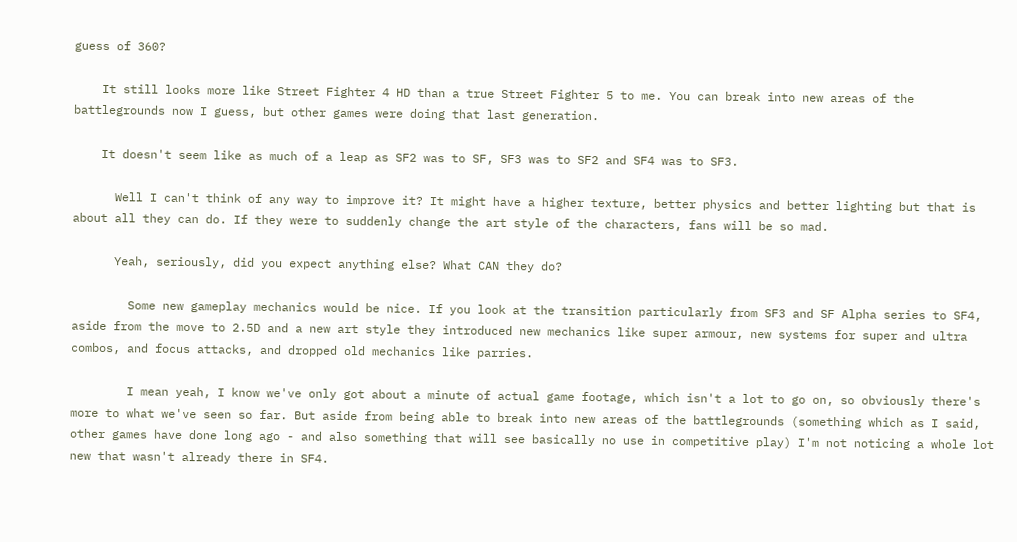guess of 360?

    It still looks more like Street Fighter 4 HD than a true Street Fighter 5 to me. You can break into new areas of the battlegrounds now I guess, but other games were doing that last generation.

    It doesn't seem like as much of a leap as SF2 was to SF, SF3 was to SF2 and SF4 was to SF3.

      Well I can't think of any way to improve it? It might have a higher texture, better physics and better lighting but that is about all they can do. If they were to suddenly change the art style of the characters, fans will be so mad.

      Yeah, seriously, did you expect anything else? What CAN they do?

        Some new gameplay mechanics would be nice. If you look at the transition particularly from SF3 and SF Alpha series to SF4, aside from the move to 2.5D and a new art style they introduced new mechanics like super armour, new systems for super and ultra combos, and focus attacks, and dropped old mechanics like parries.

        I mean yeah, I know we've only got about a minute of actual game footage, which isn't a lot to go on, so obviously there's more to what we've seen so far. But aside from being able to break into new areas of the battlegrounds (something which as I said, other games have done long ago - and also something that will see basically no use in competitive play) I'm not noticing a whole lot new that wasn't already there in SF4.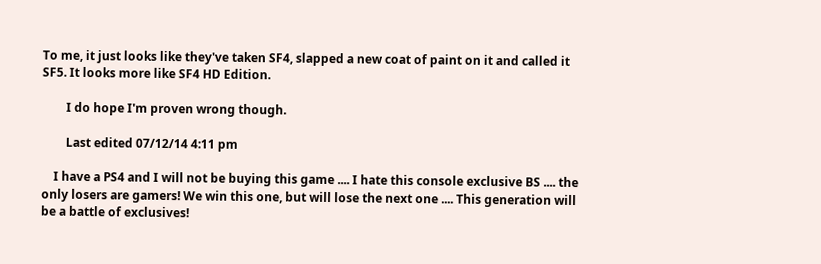To me, it just looks like they've taken SF4, slapped a new coat of paint on it and called it SF5. It looks more like SF4 HD Edition.

        I do hope I'm proven wrong though.

        Last edited 07/12/14 4:11 pm

    I have a PS4 and I will not be buying this game .... I hate this console exclusive BS .... the only losers are gamers! We win this one, but will lose the next one .... This generation will be a battle of exclusives!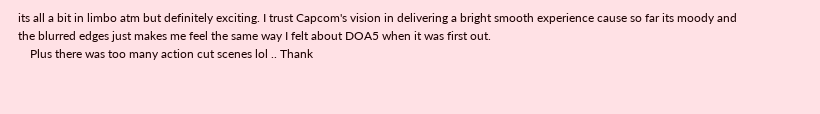its all a bit in limbo atm but definitely exciting. I trust Capcom's vision in delivering a bright smooth experience cause so far its moody and the blurred edges just makes me feel the same way I felt about DOA5 when it was first out.
    Plus there was too many action cut scenes lol .. Thank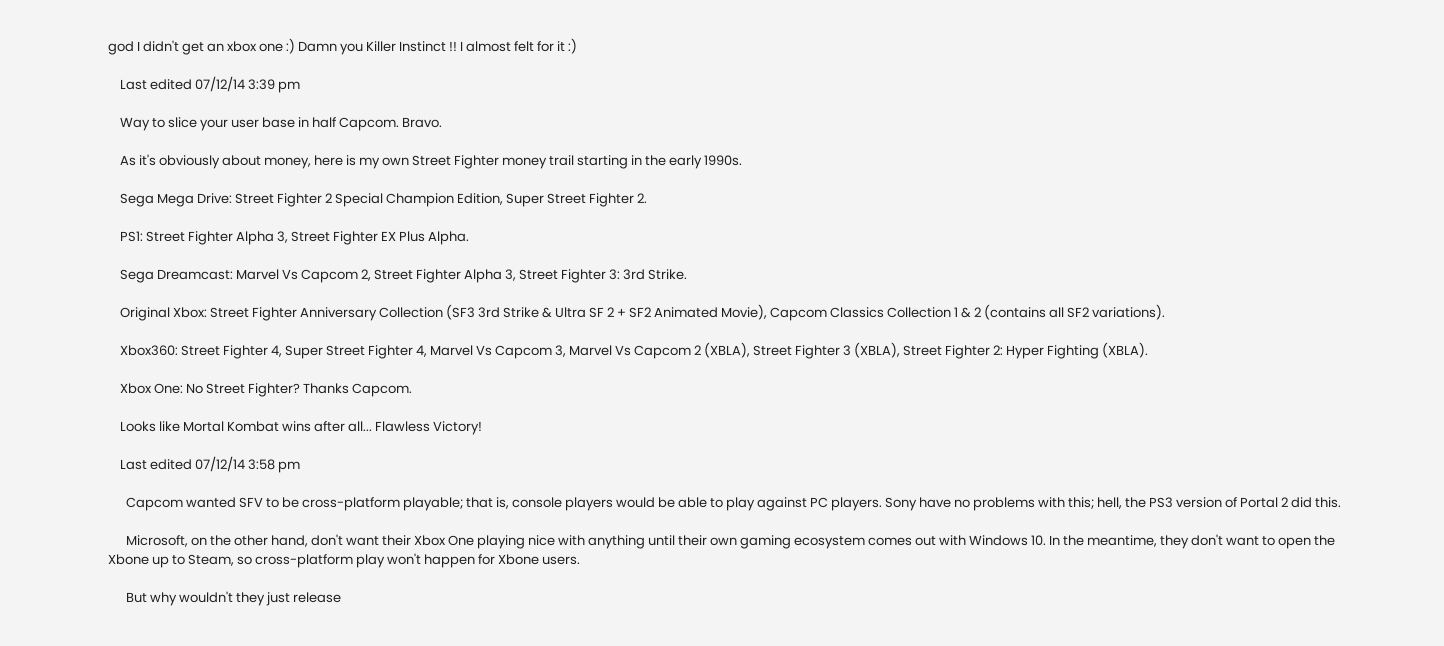god I didn't get an xbox one :) Damn you Killer Instinct !! I almost felt for it :)

    Last edited 07/12/14 3:39 pm

    Way to slice your user base in half Capcom. Bravo.

    As it's obviously about money, here is my own Street Fighter money trail starting in the early 1990s.

    Sega Mega Drive: Street Fighter 2 Special Champion Edition, Super Street Fighter 2.

    PS1: Street Fighter Alpha 3, Street Fighter EX Plus Alpha.

    Sega Dreamcast: Marvel Vs Capcom 2, Street Fighter Alpha 3, Street Fighter 3: 3rd Strike.

    Original Xbox: Street Fighter Anniversary Collection (SF3 3rd Strike & Ultra SF 2 + SF2 Animated Movie), Capcom Classics Collection 1 & 2 (contains all SF2 variations).

    Xbox360: Street Fighter 4, Super Street Fighter 4, Marvel Vs Capcom 3, Marvel Vs Capcom 2 (XBLA), Street Fighter 3 (XBLA), Street Fighter 2: Hyper Fighting (XBLA).

    Xbox One: No Street Fighter? Thanks Capcom.

    Looks like Mortal Kombat wins after all... Flawless Victory!

    Last edited 07/12/14 3:58 pm

      Capcom wanted SFV to be cross-platform playable; that is, console players would be able to play against PC players. Sony have no problems with this; hell, the PS3 version of Portal 2 did this.

      Microsoft, on the other hand, don't want their Xbox One playing nice with anything until their own gaming ecosystem comes out with Windows 10. In the meantime, they don't want to open the Xbone up to Steam, so cross-platform play won't happen for Xbone users.

      But why wouldn't they just release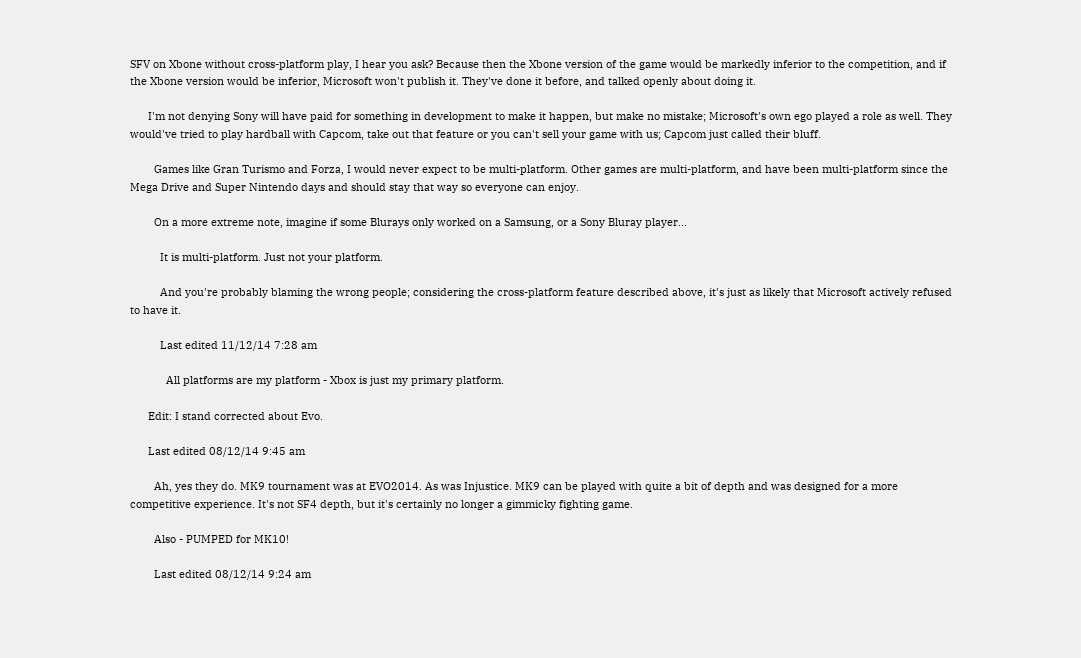SFV on Xbone without cross-platform play, I hear you ask? Because then the Xbone version of the game would be markedly inferior to the competition, and if the Xbone version would be inferior, Microsoft won't publish it. They've done it before, and talked openly about doing it.

      I'm not denying Sony will have paid for something in development to make it happen, but make no mistake; Microsoft's own ego played a role as well. They would've tried to play hardball with Capcom, take out that feature or you can't sell your game with us; Capcom just called their bluff.

        Games like Gran Turismo and Forza, I would never expect to be multi-platform. Other games are multi-platform, and have been multi-platform since the Mega Drive and Super Nintendo days and should stay that way so everyone can enjoy.

        On a more extreme note, imagine if some Blurays only worked on a Samsung, or a Sony Bluray player...

          It is multi-platform. Just not your platform.

          And you're probably blaming the wrong people; considering the cross-platform feature described above, it's just as likely that Microsoft actively refused to have it.

          Last edited 11/12/14 7:28 am

            All platforms are my platform - Xbox is just my primary platform.

      Edit: I stand corrected about Evo.

      Last edited 08/12/14 9:45 am

        Ah, yes they do. MK9 tournament was at EVO2014. As was Injustice. MK9 can be played with quite a bit of depth and was designed for a more competitive experience. It's not SF4 depth, but it's certainly no longer a gimmicky fighting game.

        Also - PUMPED for MK10!

        Last edited 08/12/14 9:24 am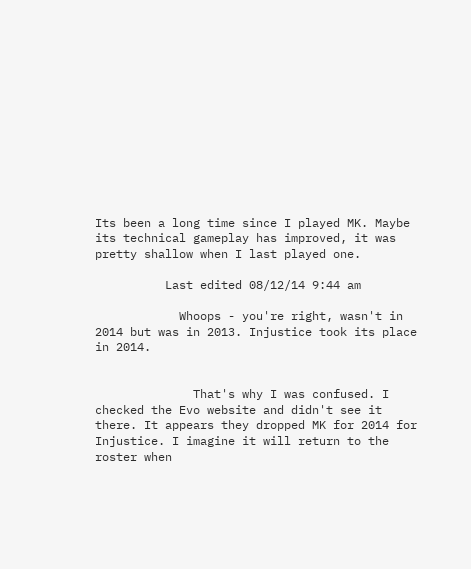Its been a long time since I played MK. Maybe its technical gameplay has improved, it was pretty shallow when I last played one.

          Last edited 08/12/14 9:44 am

            Whoops - you're right, wasn't in 2014 but was in 2013. Injustice took its place in 2014.


              That's why I was confused. I checked the Evo website and didn't see it there. It appears they dropped MK for 2014 for Injustice. I imagine it will return to the roster when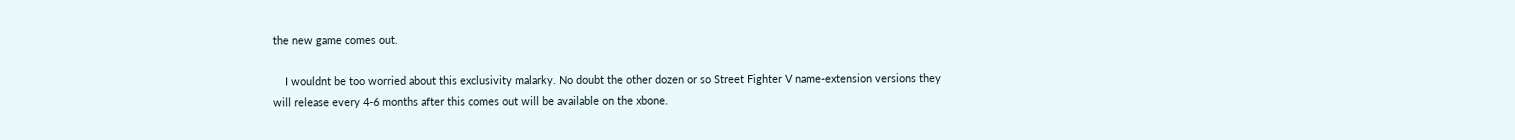the new game comes out.

    I wouldnt be too worried about this exclusivity malarky. No doubt the other dozen or so Street Fighter V name-extension versions they will release every 4-6 months after this comes out will be available on the xbone.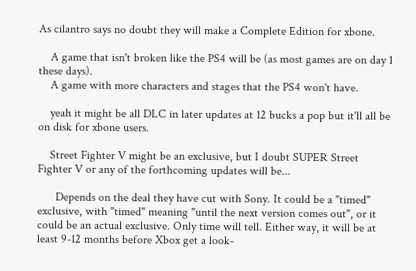As cilantro says no doubt they will make a Complete Edition for xbone.

    A game that isn't broken like the PS4 will be (as most games are on day 1 these days).
    A game with more characters and stages that the PS4 won't have.

    yeah it might be all DLC in later updates at 12 bucks a pop but it'll all be on disk for xbone users.

    Street Fighter V might be an exclusive, but I doubt SUPER Street Fighter V or any of the forthcoming updates will be...

      Depends on the deal they have cut with Sony. It could be a "timed" exclusive, with "timed" meaning "until the next version comes out", or it could be an actual exclusive. Only time will tell. Either way, it will be at least 9-12 months before Xbox get a look-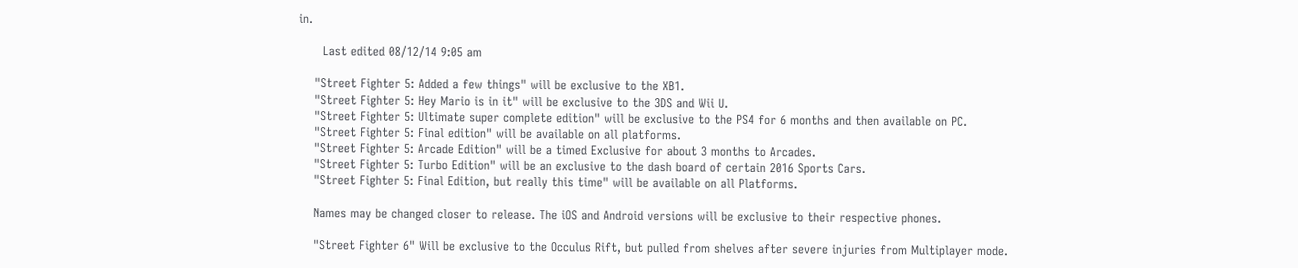in.

      Last edited 08/12/14 9:05 am

    "Street Fighter 5: Added a few things" will be exclusive to the XB1.
    "Street Fighter 5: Hey Mario is in it" will be exclusive to the 3DS and Wii U.
    "Street Fighter 5: Ultimate super complete edition" will be exclusive to the PS4 for 6 months and then available on PC.
    "Street Fighter 5: Final edition" will be available on all platforms.
    "Street Fighter 5: Arcade Edition" will be a timed Exclusive for about 3 months to Arcades.
    "Street Fighter 5: Turbo Edition" will be an exclusive to the dash board of certain 2016 Sports Cars.
    "Street Fighter 5: Final Edition, but really this time" will be available on all Platforms.

    Names may be changed closer to release. The iOS and Android versions will be exclusive to their respective phones.

    "Street Fighter 6" Will be exclusive to the Occulus Rift, but pulled from shelves after severe injuries from Multiplayer mode.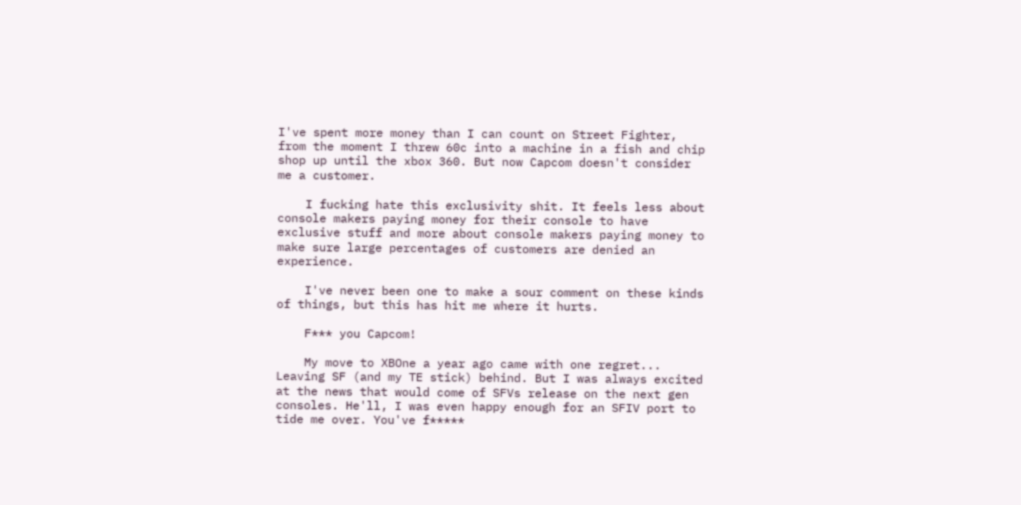I've spent more money than I can count on Street Fighter, from the moment I threw 60c into a machine in a fish and chip shop up until the xbox 360. But now Capcom doesn't consider me a customer.

    I fucking hate this exclusivity shit. It feels less about console makers paying money for their console to have exclusive stuff and more about console makers paying money to make sure large percentages of customers are denied an experience.

    I've never been one to make a sour comment on these kinds of things, but this has hit me where it hurts.

    F*** you Capcom!

    My move to XBOne a year ago came with one regret... Leaving SF (and my TE stick) behind. But I was always excited at the news that would come of SFVs release on the next gen consoles. He'll, I was even happy enough for an SFIV port to tide me over. You've f*****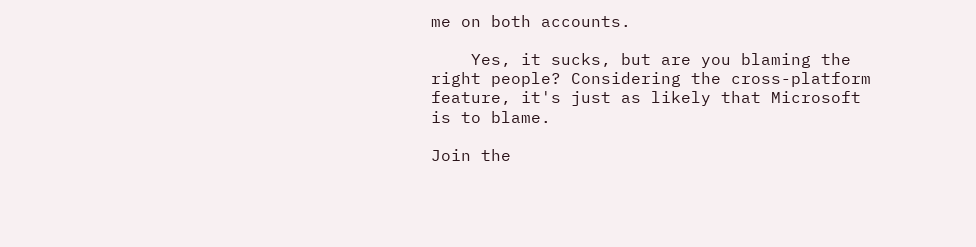me on both accounts.

    Yes, it sucks, but are you blaming the right people? Considering the cross-platform feature, it's just as likely that Microsoft is to blame.

Join the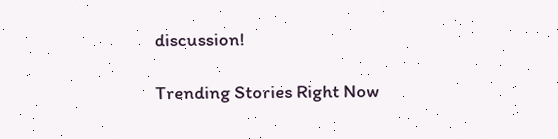discussion!

Trending Stories Right Now